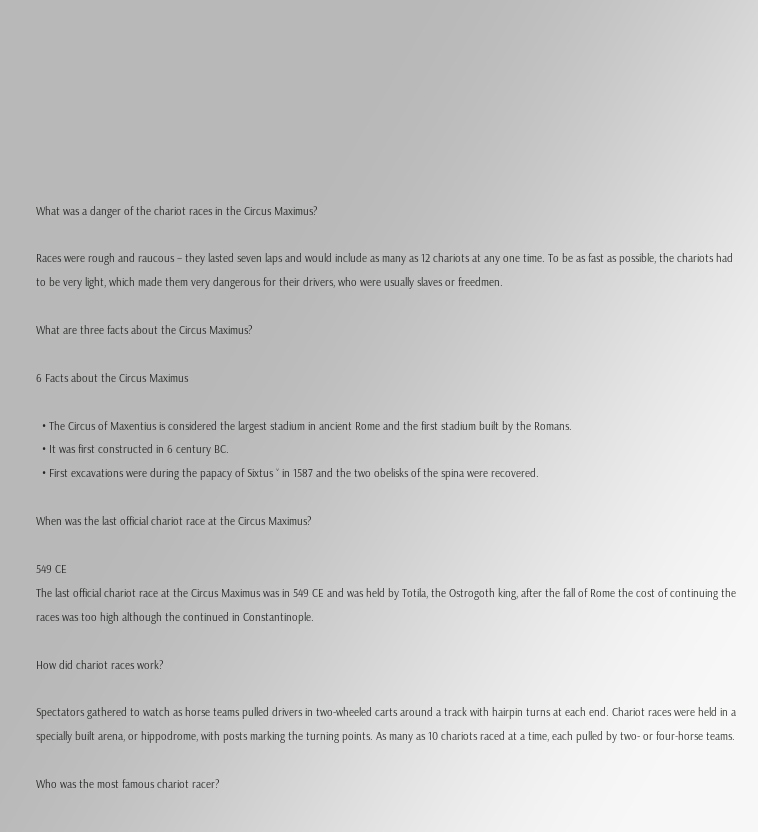What was a danger of the chariot races in the Circus Maximus?

Races were rough and raucous – they lasted seven laps and would include as many as 12 chariots at any one time. To be as fast as possible, the chariots had to be very light, which made them very dangerous for their drivers, who were usually slaves or freedmen.

What are three facts about the Circus Maximus?

6 Facts about the Circus Maximus

  • The Circus of Maxentius is considered the largest stadium in ancient Rome and the first stadium built by the Romans.
  • It was first constructed in 6 century BC.
  • First excavations were during the papacy of Sixtus ˅ in 1587 and the two obelisks of the spina were recovered.

When was the last official chariot race at the Circus Maximus?

549 CE
The last official chariot race at the Circus Maximus was in 549 CE and was held by Totila, the Ostrogoth king, after the fall of Rome the cost of continuing the races was too high although the continued in Constantinople.

How did chariot races work?

Spectators gathered to watch as horse teams pulled drivers in two-wheeled carts around a track with hairpin turns at each end. Chariot races were held in a specially built arena, or hippodrome, with posts marking the turning points. As many as 10 chariots raced at a time, each pulled by two- or four-horse teams.

Who was the most famous chariot racer?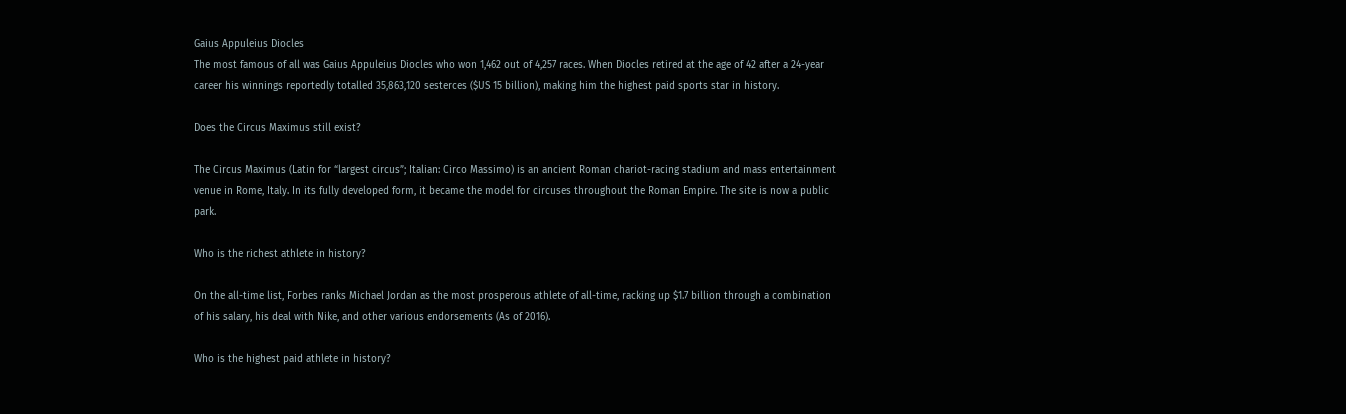Gaius Appuleius Diocles
The most famous of all was Gaius Appuleius Diocles who won 1,462 out of 4,257 races. When Diocles retired at the age of 42 after a 24-year career his winnings reportedly totalled 35,863,120 sesterces ($US 15 billion), making him the highest paid sports star in history.

Does the Circus Maximus still exist?

The Circus Maximus (Latin for “largest circus”; Italian: Circo Massimo) is an ancient Roman chariot-racing stadium and mass entertainment venue in Rome, Italy. In its fully developed form, it became the model for circuses throughout the Roman Empire. The site is now a public park.

Who is the richest athlete in history?

On the all-time list, Forbes ranks Michael Jordan as the most prosperous athlete of all-time, racking up $1.7 billion through a combination of his salary, his deal with Nike, and other various endorsements (As of 2016).

Who is the highest paid athlete in history?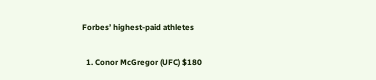Forbes’ highest-paid athletes

  1. Conor McGregor (UFC) $180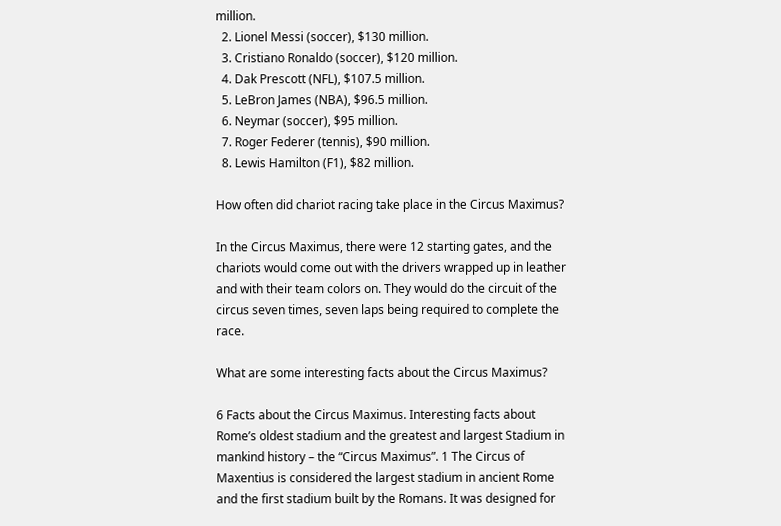million.
  2. Lionel Messi (soccer), $130 million.
  3. Cristiano Ronaldo (soccer), $120 million.
  4. Dak Prescott (NFL), $107.5 million.
  5. LeBron James (NBA), $96.5 million.
  6. Neymar (soccer), $95 million.
  7. Roger Federer (tennis), $90 million.
  8. Lewis Hamilton (F1), $82 million.

How often did chariot racing take place in the Circus Maximus?

In the Circus Maximus, there were 12 starting gates, and the chariots would come out with the drivers wrapped up in leather and with their team colors on. They would do the circuit of the circus seven times, seven laps being required to complete the race.

What are some interesting facts about the Circus Maximus?

6 Facts about the Circus Maximus. Interesting facts about Rome’s oldest stadium and the greatest and largest Stadium in mankind history – the “Circus Maximus”. 1 The Circus of Maxentius is considered the largest stadium in ancient Rome and the first stadium built by the Romans. It was designed for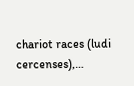chariot races (ludi cercenses),…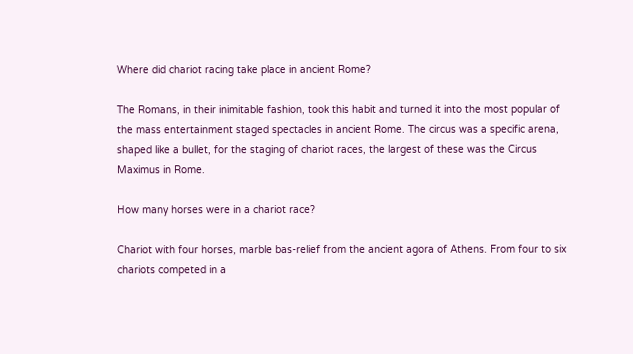Where did chariot racing take place in ancient Rome?

The Romans, in their inimitable fashion, took this habit and turned it into the most popular of the mass entertainment staged spectacles in ancient Rome. The circus was a specific arena, shaped like a bullet, for the staging of chariot races, the largest of these was the Circus Maximus in Rome.

How many horses were in a chariot race?

Chariot with four horses, marble bas-relief from the ancient agora of Athens. From four to six chariots competed in a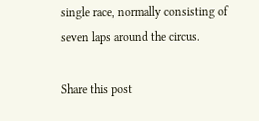single race, normally consisting of seven laps around the circus.

Share this post